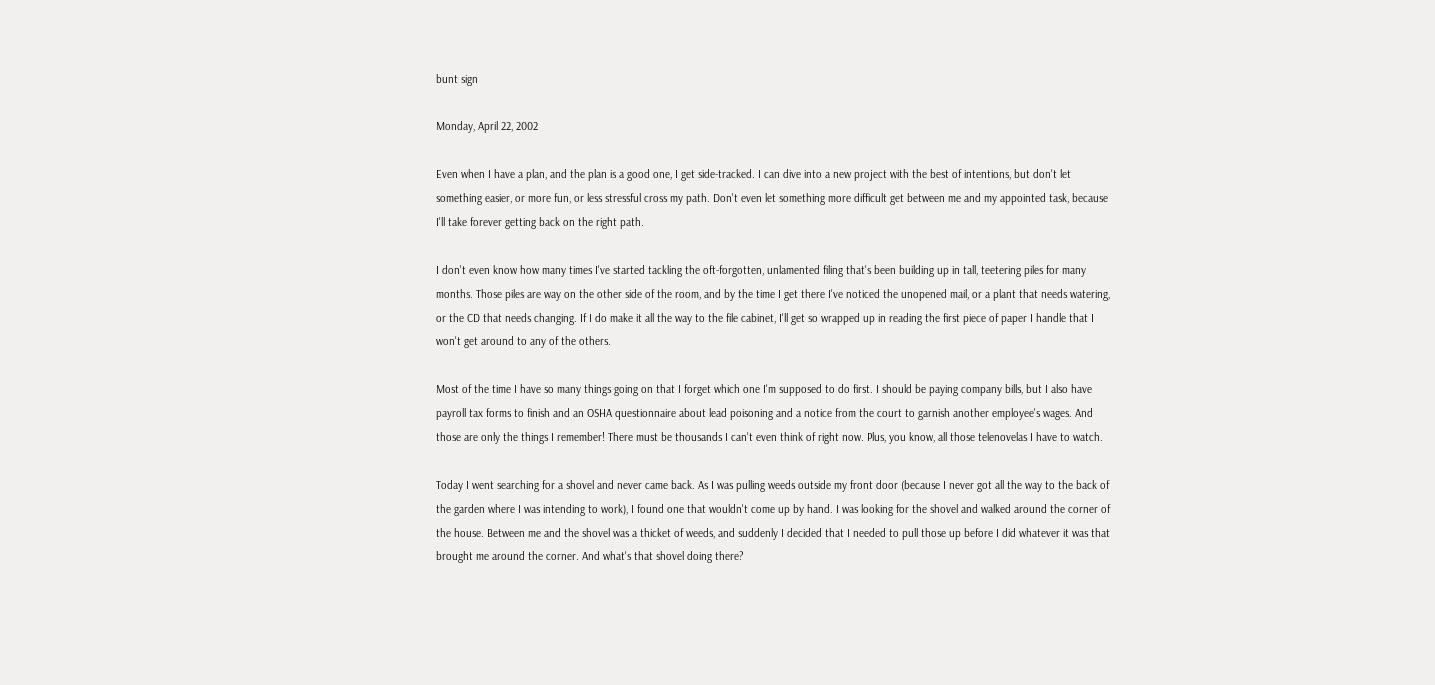bunt sign

Monday, April 22, 2002

Even when I have a plan, and the plan is a good one, I get side-tracked. I can dive into a new project with the best of intentions, but don't let something easier, or more fun, or less stressful cross my path. Don't even let something more difficult get between me and my appointed task, because I'll take forever getting back on the right path.

I don't even know how many times I've started tackling the oft-forgotten, unlamented filing that's been building up in tall, teetering piles for many months. Those piles are way on the other side of the room, and by the time I get there I've noticed the unopened mail, or a plant that needs watering, or the CD that needs changing. If I do make it all the way to the file cabinet, I'll get so wrapped up in reading the first piece of paper I handle that I won't get around to any of the others.

Most of the time I have so many things going on that I forget which one I'm supposed to do first. I should be paying company bills, but I also have payroll tax forms to finish and an OSHA questionnaire about lead poisoning and a notice from the court to garnish another employee's wages. And those are only the things I remember! There must be thousands I can't even think of right now. Plus, you know, all those telenovelas I have to watch.

Today I went searching for a shovel and never came back. As I was pulling weeds outside my front door (because I never got all the way to the back of the garden where I was intending to work), I found one that wouldn't come up by hand. I was looking for the shovel and walked around the corner of the house. Between me and the shovel was a thicket of weeds, and suddenly I decided that I needed to pull those up before I did whatever it was that brought me around the corner. And what's that shovel doing there?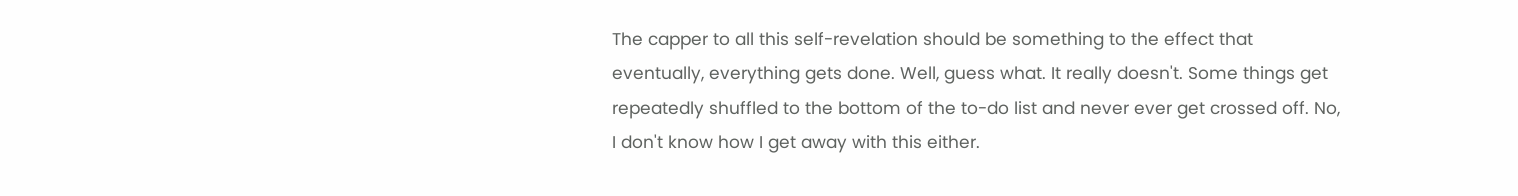The capper to all this self-revelation should be something to the effect that eventually, everything gets done. Well, guess what. It really doesn't. Some things get repeatedly shuffled to the bottom of the to-do list and never ever get crossed off. No, I don't know how I get away with this either.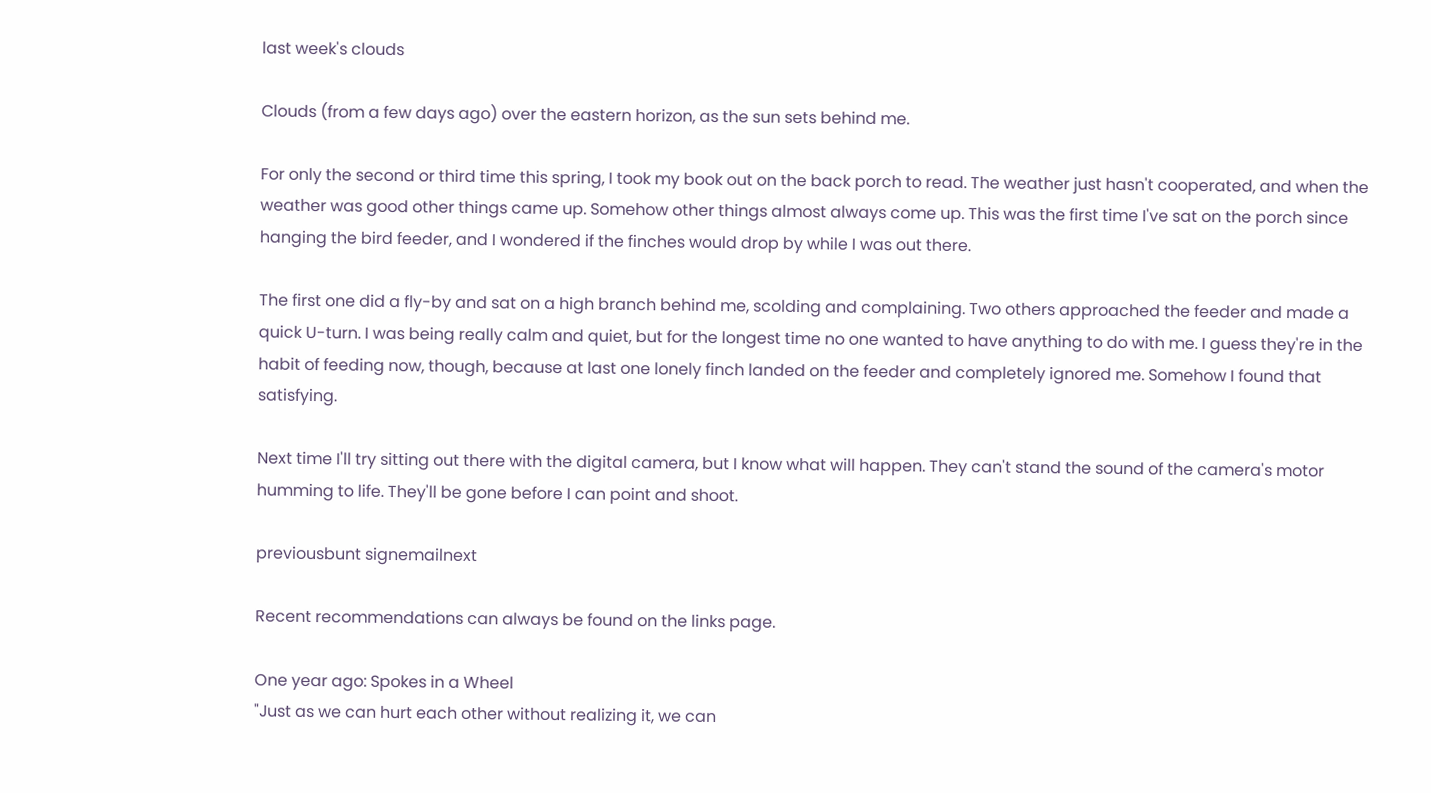last week's clouds

Clouds (from a few days ago) over the eastern horizon, as the sun sets behind me.

For only the second or third time this spring, I took my book out on the back porch to read. The weather just hasn't cooperated, and when the weather was good other things came up. Somehow other things almost always come up. This was the first time I've sat on the porch since hanging the bird feeder, and I wondered if the finches would drop by while I was out there.

The first one did a fly-by and sat on a high branch behind me, scolding and complaining. Two others approached the feeder and made a quick U-turn. I was being really calm and quiet, but for the longest time no one wanted to have anything to do with me. I guess they're in the habit of feeding now, though, because at last one lonely finch landed on the feeder and completely ignored me. Somehow I found that satisfying.

Next time I'll try sitting out there with the digital camera, but I know what will happen. They can't stand the sound of the camera's motor humming to life. They'll be gone before I can point and shoot.

previousbunt signemailnext

Recent recommendations can always be found on the links page.

One year ago: Spokes in a Wheel
"Just as we can hurt each other without realizing it, we can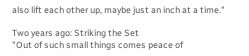also lift each other up, maybe just an inch at a time."

Two years ago: Striking the Set
"Out of such small things comes peace of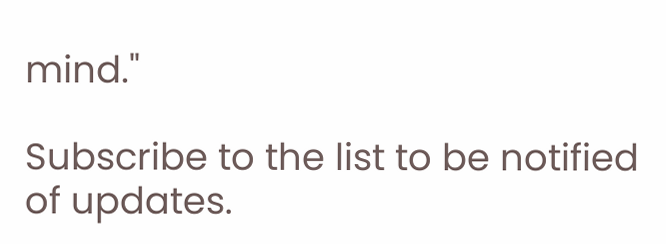mind."

Subscribe to the list to be notified of updates.